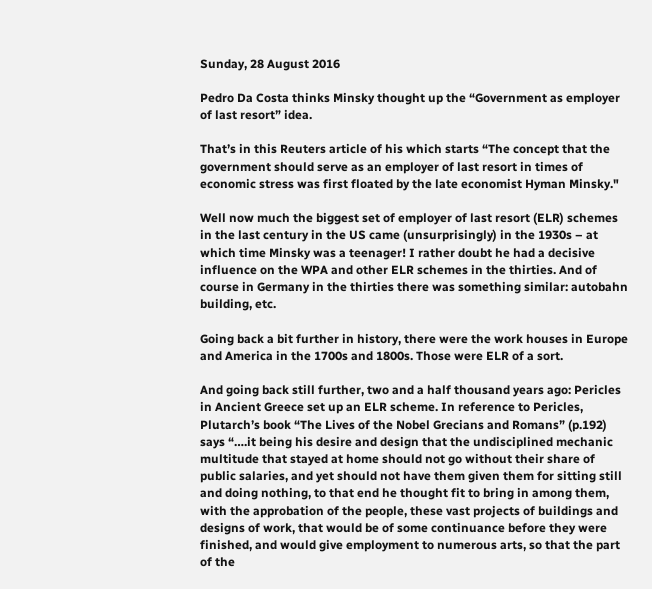Sunday, 28 August 2016

Pedro Da Costa thinks Minsky thought up the “Government as employer of last resort” idea.

That’s in this Reuters article of his which starts “The concept that the government should serve as an employer of last resort in times of economic stress was first floated by the late economist Hyman Minsky."

Well now much the biggest set of employer of last resort (ELR) schemes in the last century in the US came (unsurprisingly) in the 1930s – at which time Minsky was a teenager! I rather doubt he had a decisive influence on the WPA and other ELR schemes in the thirties. And of course in Germany in the thirties there was something similar: autobahn building, etc.

Going back a bit further in history, there were the work houses in Europe and America in the 1700s and 1800s. Those were ELR of a sort.

And going back still further, two and a half thousand years ago: Pericles in Ancient Greece set up an ELR scheme. In reference to Pericles, Plutarch’s book “The Lives of the Nobel Grecians and Romans” (p.192) says “….it being his desire and design that the undisciplined mechanic multitude that stayed at home should not go without their share of public salaries, and yet should not have them given them for sitting still and doing nothing, to that end he thought fit to bring in among them, with the approbation of the people, these vast projects of buildings and designs of work, that would be of some continuance before they were finished, and would give employment to numerous arts, so that the part of the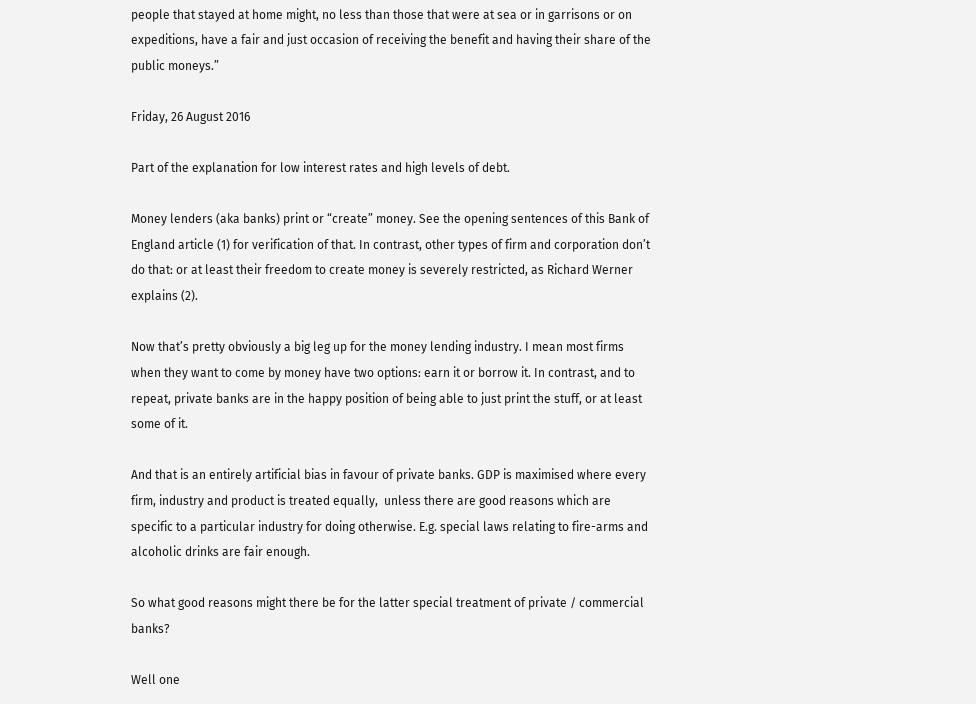people that stayed at home might, no less than those that were at sea or in garrisons or on expeditions, have a fair and just occasion of receiving the benefit and having their share of the public moneys.”

Friday, 26 August 2016

Part of the explanation for low interest rates and high levels of debt.

Money lenders (aka banks) print or “create” money. See the opening sentences of this Bank of England article (1) for verification of that. In contrast, other types of firm and corporation don’t do that: or at least their freedom to create money is severely restricted, as Richard Werner explains (2).

Now that’s pretty obviously a big leg up for the money lending industry. I mean most firms when they want to come by money have two options: earn it or borrow it. In contrast, and to repeat, private banks are in the happy position of being able to just print the stuff, or at least some of it.

And that is an entirely artificial bias in favour of private banks. GDP is maximised where every firm, industry and product is treated equally,  unless there are good reasons which are specific to a particular industry for doing otherwise. E.g. special laws relating to fire-arms and alcoholic drinks are fair enough.

So what good reasons might there be for the latter special treatment of private / commercial banks?

Well one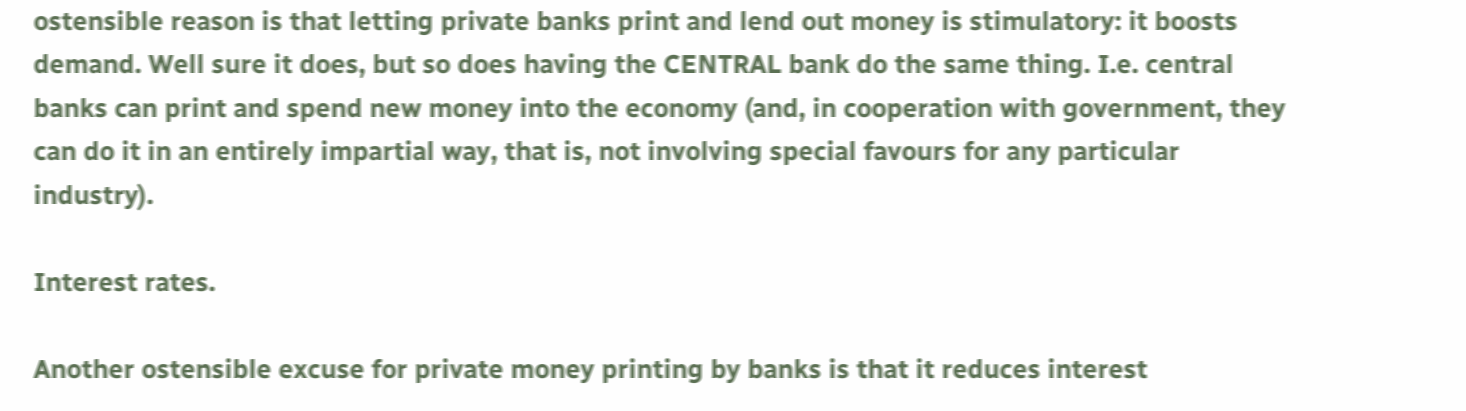ostensible reason is that letting private banks print and lend out money is stimulatory: it boosts demand. Well sure it does, but so does having the CENTRAL bank do the same thing. I.e. central banks can print and spend new money into the economy (and, in cooperation with government, they can do it in an entirely impartial way, that is, not involving special favours for any particular industry).

Interest rates.

Another ostensible excuse for private money printing by banks is that it reduces interest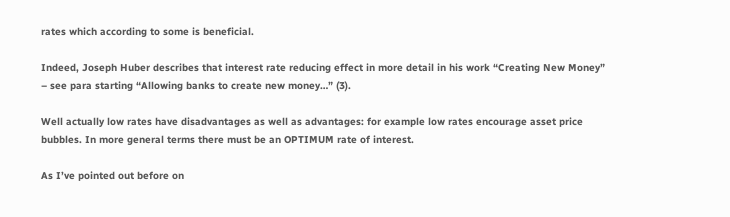rates which according to some is beneficial.

Indeed, Joseph Huber describes that interest rate reducing effect in more detail in his work “Creating New Money” – see para starting “Allowing banks to create new money…” (3).

Well actually low rates have disadvantages as well as advantages: for example low rates encourage asset price bubbles. In more general terms there must be an OPTIMUM rate of interest.

As I’ve pointed out before on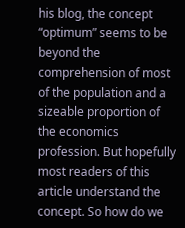his blog, the concept “optimum” seems to be beyond the comprehension of most of the population and a sizeable proportion of the economics profession. But hopefully most readers of this article understand the concept. So how do we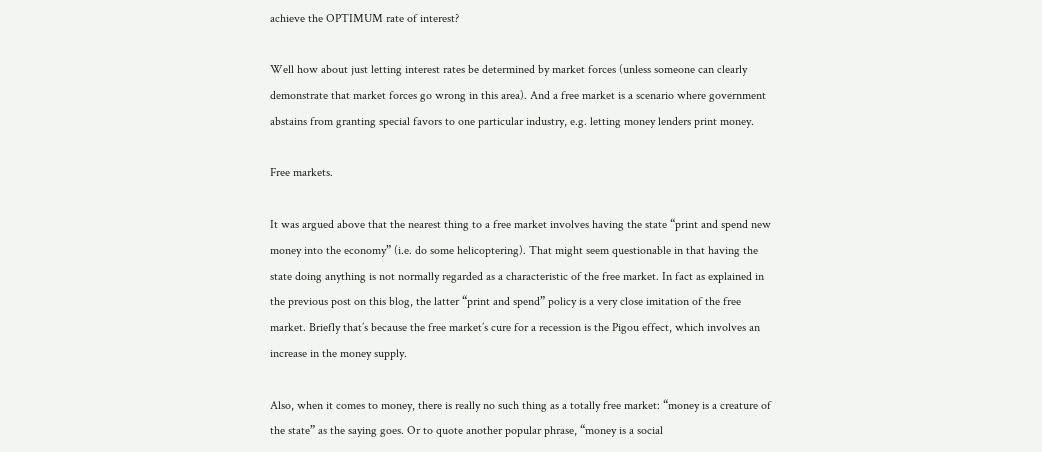achieve the OPTIMUM rate of interest?

Well how about just letting interest rates be determined by market forces (unless someone can clearly demonstrate that market forces go wrong in this area). And a free market is a scenario where government abstains from granting special favors to one particular industry, e.g. letting money lenders print money.

Free markets.

It was argued above that the nearest thing to a free market involves having the state “print and spend new money into the economy” (i.e. do some helicoptering). That might seem questionable in that having the state doing anything is not normally regarded as a characteristic of the free market. In fact as explained in the previous post on this blog, the latter “print and spend” policy is a very close imitation of the free market. Briefly that’s because the free market’s cure for a recession is the Pigou effect, which involves an increase in the money supply.

Also, when it comes to money, there is really no such thing as a totally free market: “money is a creature of the state” as the saying goes. Or to quote another popular phrase, “money is a social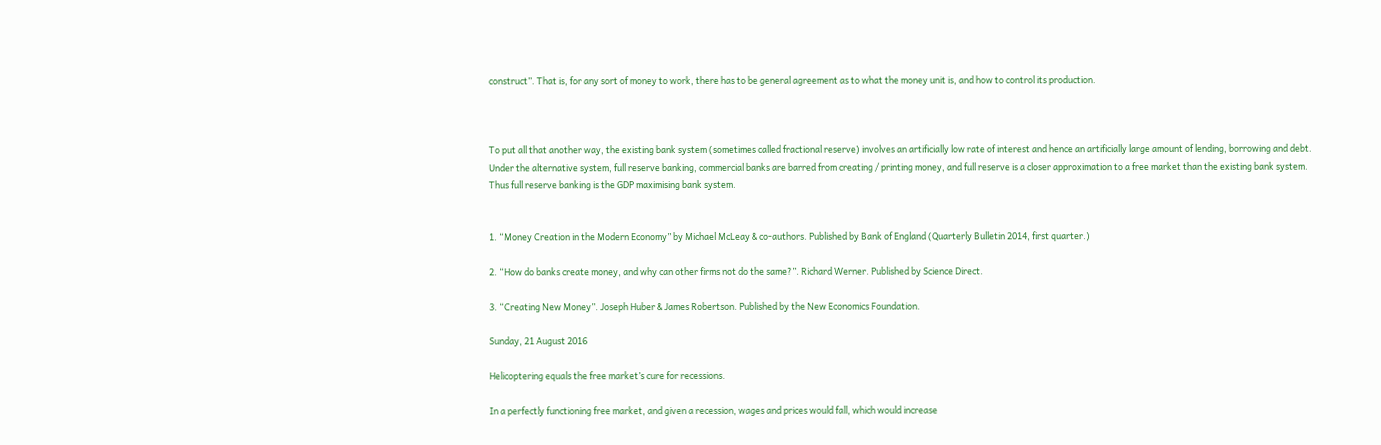construct”. That is, for any sort of money to work, there has to be general agreement as to what the money unit is, and how to control its production.



To put all that another way, the existing bank system (sometimes called fractional reserve) involves an artificially low rate of interest and hence an artificially large amount of lending, borrowing and debt. Under the alternative system, full reserve banking, commercial banks are barred from creating / printing money, and full reserve is a closer approximation to a free market than the existing bank system. Thus full reserve banking is the GDP maximising bank system.


1. “Money Creation in the Modern Economy” by Michael McLeay & co-authors. Published by Bank of England (Quarterly Bulletin 2014, first quarter.)

2. “How do banks create money, and why can other firms not do the same?”. Richard Werner. Published by Science Direct.

3. “Creating New Money”. Joseph Huber & James Robertson. Published by the New Economics Foundation.

Sunday, 21 August 2016

Helicoptering equals the free market’s cure for recessions.

In a perfectly functioning free market, and given a recession, wages and prices would fall, which would increase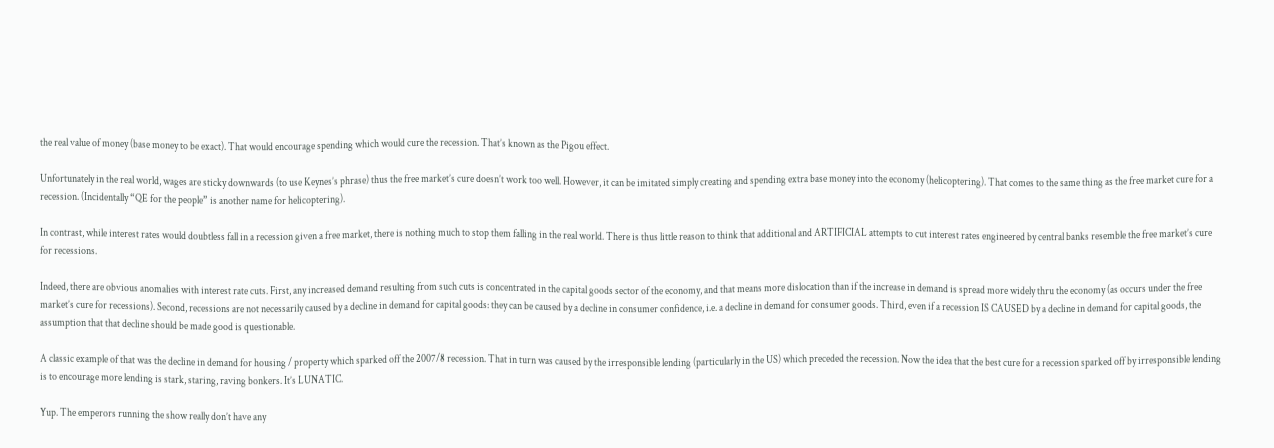the real value of money (base money to be exact). That would encourage spending which would cure the recession. That’s known as the Pigou effect.

Unfortunately in the real world, wages are sticky downwards (to use Keynes’s phrase) thus the free market’s cure doesn’t work too well. However, it can be imitated simply creating and spending extra base money into the economy (helicoptering). That comes to the same thing as the free market cure for a recession. (Incidentally “QE for the people” is another name for helicoptering).

In contrast, while interest rates would doubtless fall in a recession given a free market, there is nothing much to stop them falling in the real world. There is thus little reason to think that additional and ARTIFICIAL attempts to cut interest rates engineered by central banks resemble the free market’s cure for recessions.

Indeed, there are obvious anomalies with interest rate cuts. First, any increased demand resulting from such cuts is concentrated in the capital goods sector of the economy, and that means more dislocation than if the increase in demand is spread more widely thru the economy (as occurs under the free market’s cure for recessions). Second, recessions are not necessarily caused by a decline in demand for capital goods: they can be caused by a decline in consumer confidence, i.e. a decline in demand for consumer goods. Third, even if a recession IS CAUSED by a decline in demand for capital goods, the assumption that that decline should be made good is questionable.

A classic example of that was the decline in demand for housing / property which sparked off the 2007/8 recession. That in turn was caused by the irresponsible lending (particularly in the US) which preceded the recession. Now the idea that the best cure for a recession sparked off by irresponsible lending is to encourage more lending is stark, staring, raving bonkers. It’s LUNATIC.

Yup. The emperors running the show really don’t have any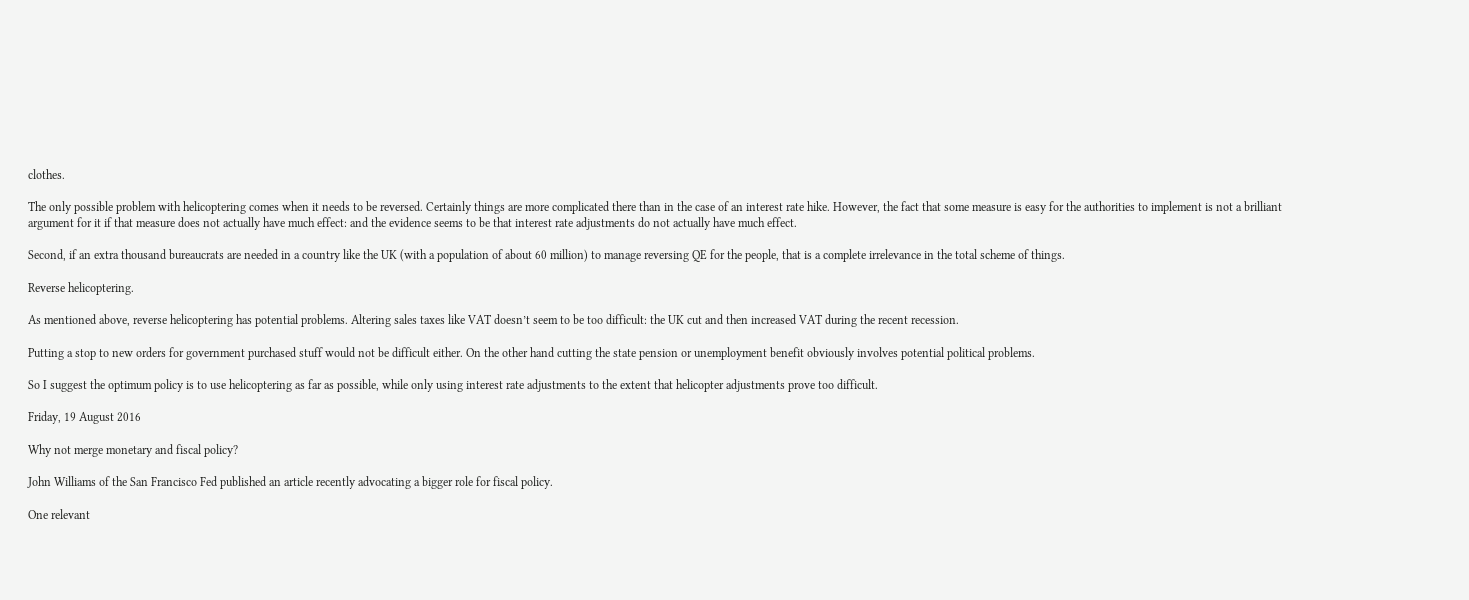clothes.

The only possible problem with helicoptering comes when it needs to be reversed. Certainly things are more complicated there than in the case of an interest rate hike. However, the fact that some measure is easy for the authorities to implement is not a brilliant argument for it if that measure does not actually have much effect: and the evidence seems to be that interest rate adjustments do not actually have much effect.

Second, if an extra thousand bureaucrats are needed in a country like the UK (with a population of about 60 million) to manage reversing QE for the people, that is a complete irrelevance in the total scheme of things.

Reverse helicoptering.

As mentioned above, reverse helicoptering has potential problems. Altering sales taxes like VAT doesn’t seem to be too difficult: the UK cut and then increased VAT during the recent recession.

Putting a stop to new orders for government purchased stuff would not be difficult either. On the other hand cutting the state pension or unemployment benefit obviously involves potential political problems.

So I suggest the optimum policy is to use helicoptering as far as possible, while only using interest rate adjustments to the extent that helicopter adjustments prove too difficult.

Friday, 19 August 2016

Why not merge monetary and fiscal policy?

John Williams of the San Francisco Fed published an article recently advocating a bigger role for fiscal policy.

One relevant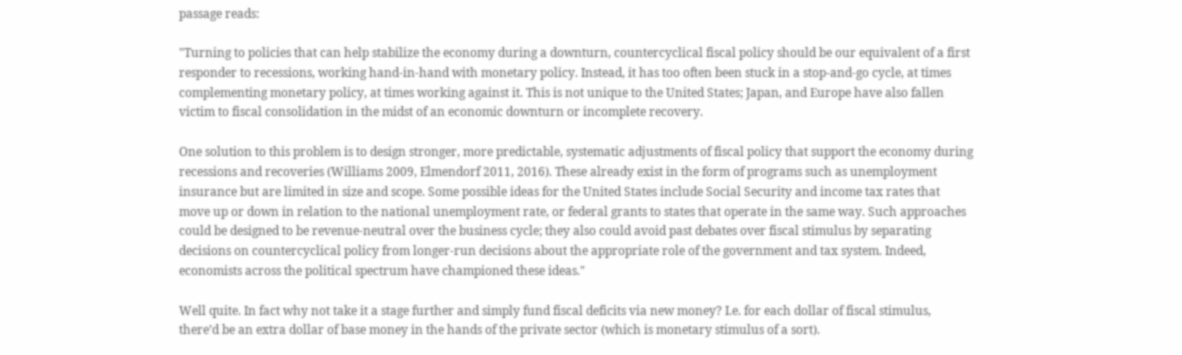passage reads:

"Turning to policies that can help stabilize the economy during a downturn, countercyclical fiscal policy should be our equivalent of a first responder to recessions, working hand-in-hand with monetary policy. Instead, it has too often been stuck in a stop-and-go cycle, at times complementing monetary policy, at times working against it. This is not unique to the United States; Japan, and Europe have also fallen victim to fiscal consolidation in the midst of an economic downturn or incomplete recovery.

One solution to this problem is to design stronger, more predictable, systematic adjustments of fiscal policy that support the economy during recessions and recoveries (Williams 2009, Elmendorf 2011, 2016). These already exist in the form of programs such as unemployment insurance but are limited in size and scope. Some possible ideas for the United States include Social Security and income tax rates that move up or down in relation to the national unemployment rate, or federal grants to states that operate in the same way. Such approaches could be designed to be revenue-neutral over the business cycle; they also could avoid past debates over fiscal stimulus by separating decisions on countercyclical policy from longer-run decisions about the appropriate role of the government and tax system. Indeed, economists across the political spectrum have championed these ideas."

Well quite. In fact why not take it a stage further and simply fund fiscal deficits via new money? I.e. for each dollar of fiscal stimulus, there’d be an extra dollar of base money in the hands of the private sector (which is monetary stimulus of a sort).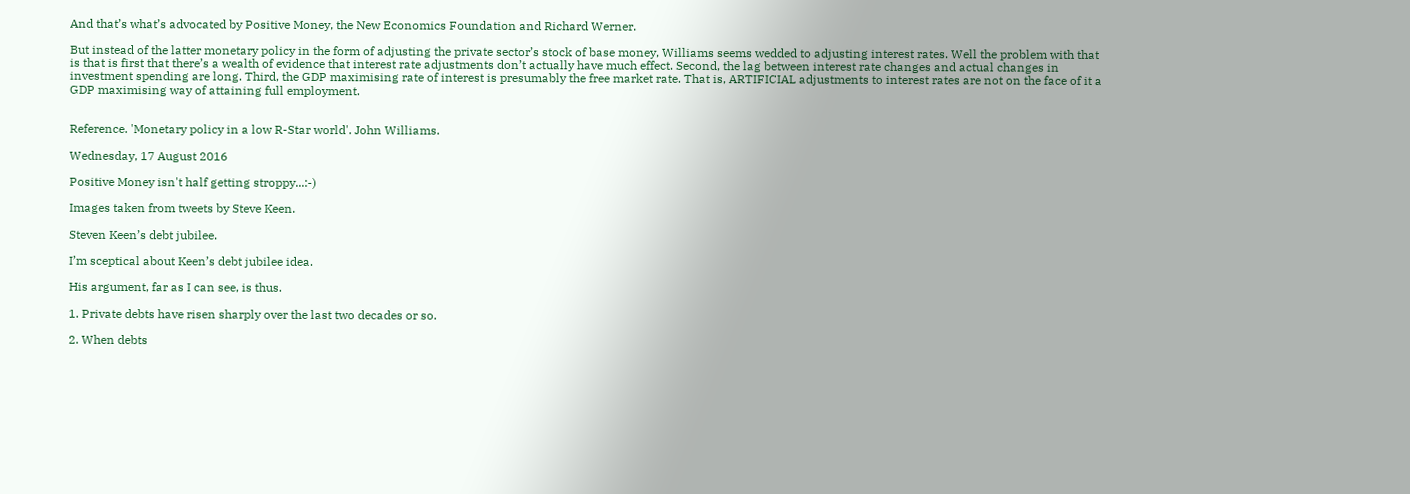And that’s what’s advocated by Positive Money, the New Economics Foundation and Richard Werner.

But instead of the latter monetary policy in the form of adjusting the private sector’s stock of base money, Williams seems wedded to adjusting interest rates. Well the problem with that is that is first that there’s a wealth of evidence that interest rate adjustments don’t actually have much effect. Second, the lag between interest rate changes and actual changes in investment spending are long. Third, the GDP maximising rate of interest is presumably the free market rate. That is, ARTIFICIAL adjustments to interest rates are not on the face of it a GDP maximising way of attaining full employment.


Reference. 'Monetary policy in a low R-Star world'. John Williams.

Wednesday, 17 August 2016

Positive Money isn't half getting stroppy...:-)

Images taken from tweets by Steve Keen.

Steven Keen’s debt jubilee.

I’m sceptical about Keen’s debt jubilee idea.

His argument, far as I can see, is thus.

1. Private debts have risen sharply over the last two decades or so.

2. When debts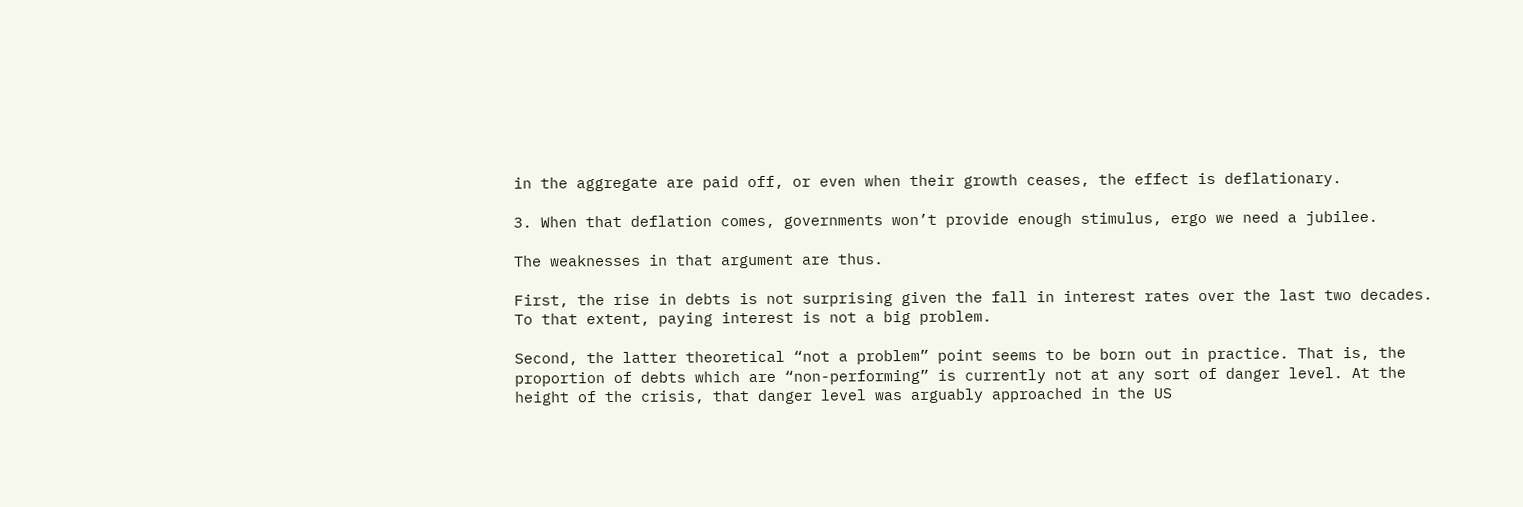in the aggregate are paid off, or even when their growth ceases, the effect is deflationary.

3. When that deflation comes, governments won’t provide enough stimulus, ergo we need a jubilee.

The weaknesses in that argument are thus.

First, the rise in debts is not surprising given the fall in interest rates over the last two decades. To that extent, paying interest is not a big problem.

Second, the latter theoretical “not a problem” point seems to be born out in practice. That is, the proportion of debts which are “non-performing” is currently not at any sort of danger level. At the height of the crisis, that danger level was arguably approached in the US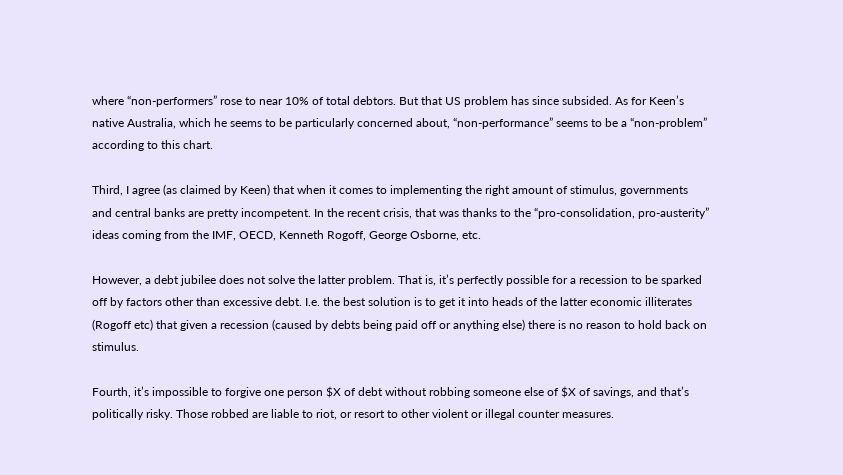where “non-performers” rose to near 10% of total debtors. But that US problem has since subsided. As for Keen’s native Australia, which he seems to be particularly concerned about, “non-performance” seems to be a “non-problem” according to this chart.

Third, I agree (as claimed by Keen) that when it comes to implementing the right amount of stimulus, governments and central banks are pretty incompetent. In the recent crisis, that was thanks to the “pro-consolidation, pro-austerity” ideas coming from the IMF, OECD, Kenneth Rogoff, George Osborne, etc.

However, a debt jubilee does not solve the latter problem. That is, it’s perfectly possible for a recession to be sparked off by factors other than excessive debt. I.e. the best solution is to get it into heads of the latter economic illiterates (Rogoff etc) that given a recession (caused by debts being paid off or anything else) there is no reason to hold back on stimulus.

Fourth, it’s impossible to forgive one person $X of debt without robbing someone else of $X of savings, and that’s politically risky. Those robbed are liable to riot, or resort to other violent or illegal counter measures.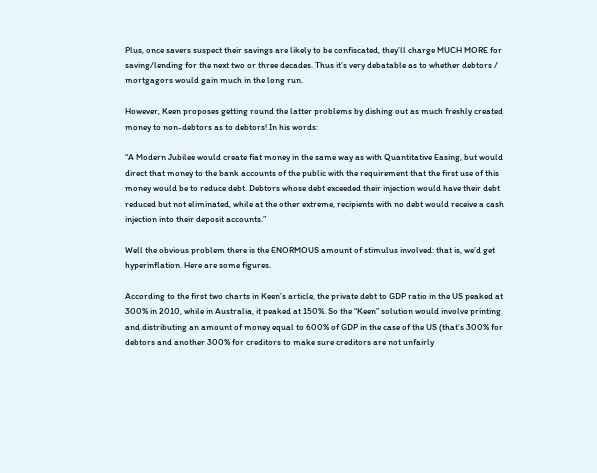Plus, once savers suspect their savings are likely to be confiscated, they’ll charge MUCH MORE for saving/lending for the next two or three decades. Thus it’s very debatable as to whether debtors / mortgagors would gain much in the long run.

However, Keen proposes getting round the latter problems by dishing out as much freshly created money to non-debtors as to debtors! In his words:

“A Modern Jubilee would create fiat money in the same way as with Quantitative Easing, but would direct that money to the bank accounts of the public with the requirement that the first use of this money would be to reduce debt. Debtors whose debt exceeded their injection would have their debt reduced but not eliminated, while at the other extreme, recipients with no debt would receive a cash injection into their deposit accounts.”

Well the obvious problem there is the ENORMOUS amount of stimulus involved: that is, we’d get hyperinflation. Here are some figures.

According to the first two charts in Keen’s article, the private debt to GDP ratio in the US peaked at 300% in 2010, while in Australia, it peaked at 150%. So the “Keen” solution would involve printing and distributing an amount of money equal to 600% of GDP in the case of the US (that’s 300% for debtors and another 300% for creditors to make sure creditors are not unfairly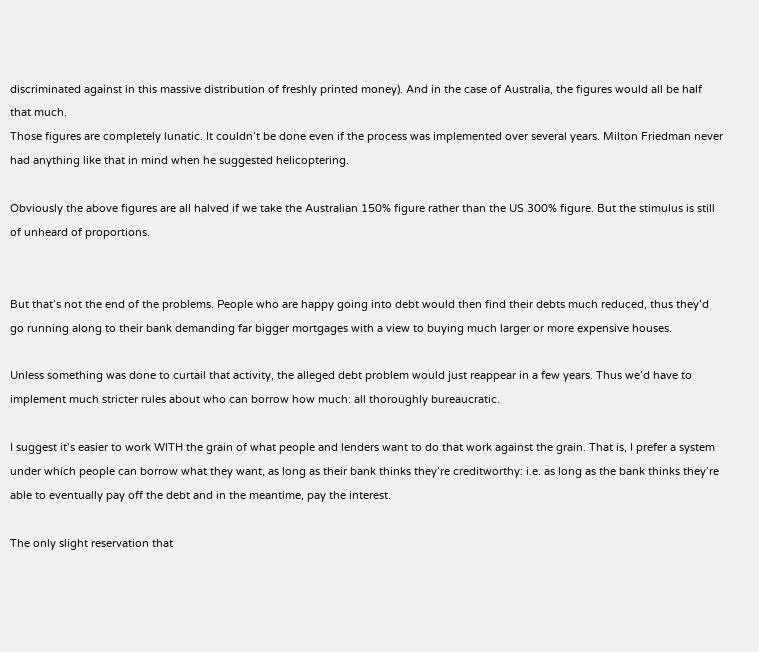discriminated against in this massive distribution of freshly printed money). And in the case of Australia, the figures would all be half that much.
Those figures are completely lunatic. It couldn’t be done even if the process was implemented over several years. Milton Friedman never had anything like that in mind when he suggested helicoptering.

Obviously the above figures are all halved if we take the Australian 150% figure rather than the US 300% figure. But the stimulus is still of unheard of proportions.


But that’s not the end of the problems. People who are happy going into debt would then find their debts much reduced, thus they’d go running along to their bank demanding far bigger mortgages with a view to buying much larger or more expensive houses.

Unless something was done to curtail that activity, the alleged debt problem would just reappear in a few years. Thus we’d have to implement much stricter rules about who can borrow how much: all thoroughly bureaucratic.

I suggest it’s easier to work WITH the grain of what people and lenders want to do that work against the grain. That is, I prefer a system under which people can borrow what they want, as long as their bank thinks they’re creditworthy: i.e. as long as the bank thinks they’re able to eventually pay off the debt and in the meantime, pay the interest.

The only slight reservation that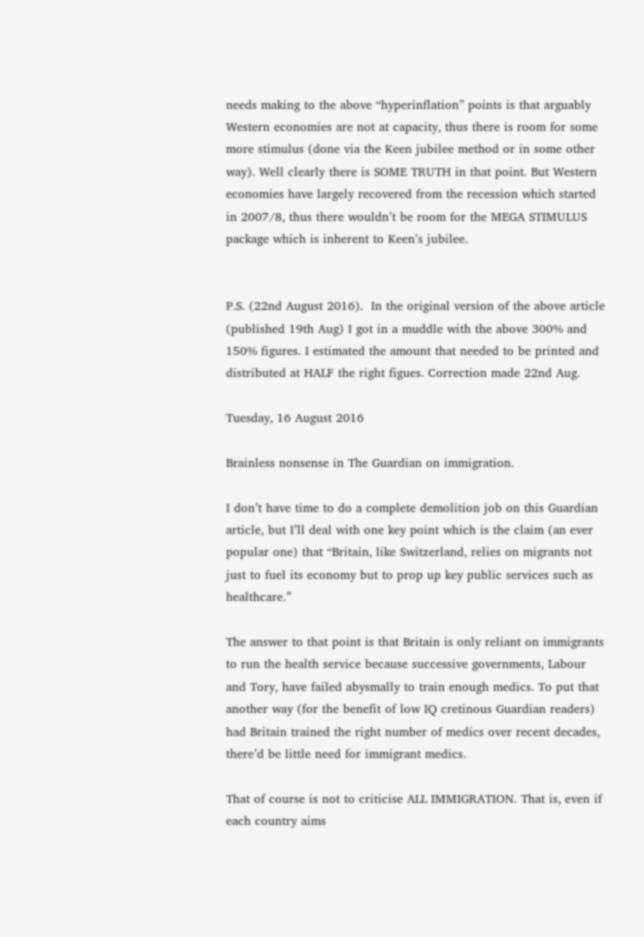needs making to the above “hyperinflation” points is that arguably Western economies are not at capacity, thus there is room for some more stimulus (done via the Keen jubilee method or in some other way). Well clearly there is SOME TRUTH in that point. But Western economies have largely recovered from the recession which started in 2007/8, thus there wouldn’t be room for the MEGA STIMULUS package which is inherent to Keen’s jubilee.


P.S. (22nd August 2016).  In the original version of the above article (published 19th Aug) I got in a muddle with the above 300% and 150% figures. I estimated the amount that needed to be printed and distributed at HALF the right figues. Correction made 22nd Aug.

Tuesday, 16 August 2016

Brainless nonsense in The Guardian on immigration.

I don’t have time to do a complete demolition job on this Guardian article, but I’ll deal with one key point which is the claim (an ever popular one) that “Britain, like Switzerland, relies on migrants not just to fuel its economy but to prop up key public services such as healthcare.”

The answer to that point is that Britain is only reliant on immigrants to run the health service because successive governments, Labour and Tory, have failed abysmally to train enough medics. To put that another way (for the benefit of low IQ cretinous Guardian readers) had Britain trained the right number of medics over recent decades, there’d be little need for immigrant medics.

That of course is not to criticise ALL IMMIGRATION. That is, even if each country aims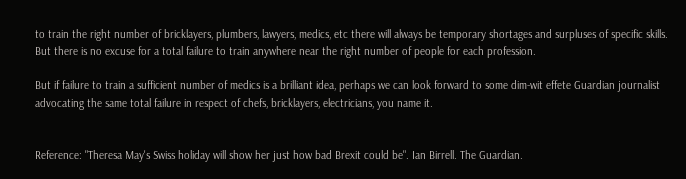to train the right number of bricklayers, plumbers, lawyers, medics, etc there will always be temporary shortages and surpluses of specific skills. But there is no excuse for a total failure to train anywhere near the right number of people for each profession.

But if failure to train a sufficient number of medics is a brilliant idea, perhaps we can look forward to some dim-wit effete Guardian journalist advocating the same total failure in respect of chefs, bricklayers, electricians, you name it.


Reference: "Theresa May's Swiss holiday will show her just how bad Brexit could be". Ian Birrell. The Guardian.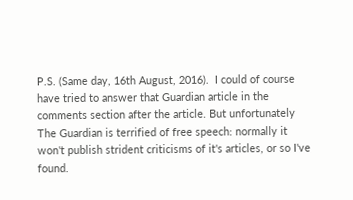P.S. (Same day, 16th August, 2016).  I could of course have tried to answer that Guardian article in the comments section after the article. But unfortunately The Guardian is terrified of free speech: normally it won't publish strident criticisms of it's articles, or so I've found.